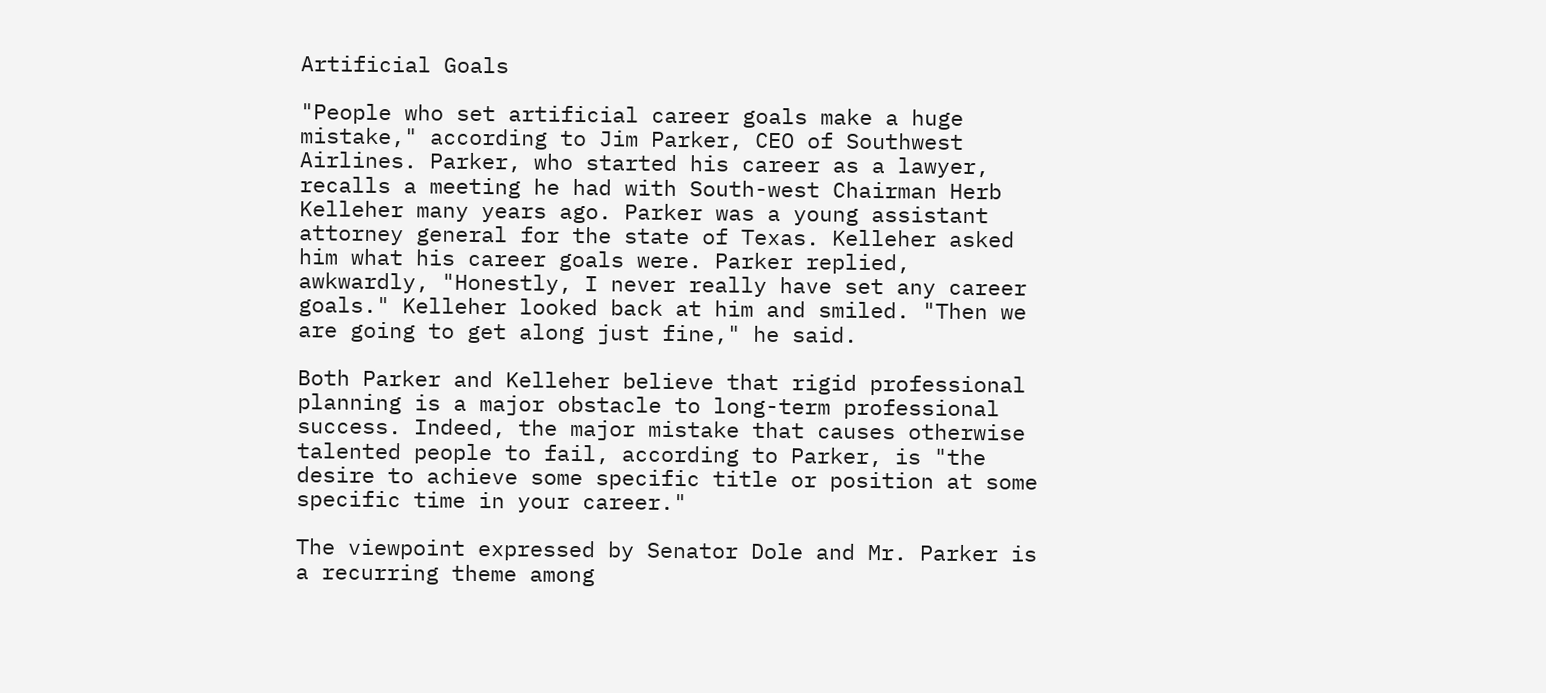Artificial Goals

"People who set artificial career goals make a huge mistake," according to Jim Parker, CEO of Southwest Airlines. Parker, who started his career as a lawyer, recalls a meeting he had with South-west Chairman Herb Kelleher many years ago. Parker was a young assistant attorney general for the state of Texas. Kelleher asked him what his career goals were. Parker replied, awkwardly, "Honestly, I never really have set any career goals." Kelleher looked back at him and smiled. "Then we are going to get along just fine," he said.

Both Parker and Kelleher believe that rigid professional planning is a major obstacle to long-term professional success. Indeed, the major mistake that causes otherwise talented people to fail, according to Parker, is "the desire to achieve some specific title or position at some specific time in your career."

The viewpoint expressed by Senator Dole and Mr. Parker is a recurring theme among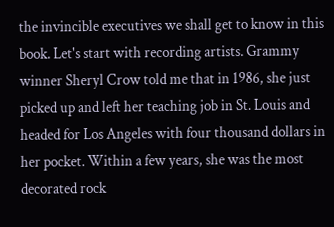the invincible executives we shall get to know in this book. Let's start with recording artists. Grammy winner Sheryl Crow told me that in 1986, she just picked up and left her teaching job in St. Louis and headed for Los Angeles with four thousand dollars in her pocket. Within a few years, she was the most decorated rock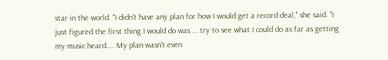star in the world. "I didn't have any plan for how I would get a record deal," she said. "I just figured the first thing I would do was ... try to see what I could do as far as getting my music heard.... My plan wasn't even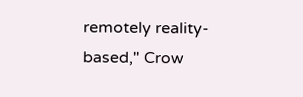remotely reality-based," Crow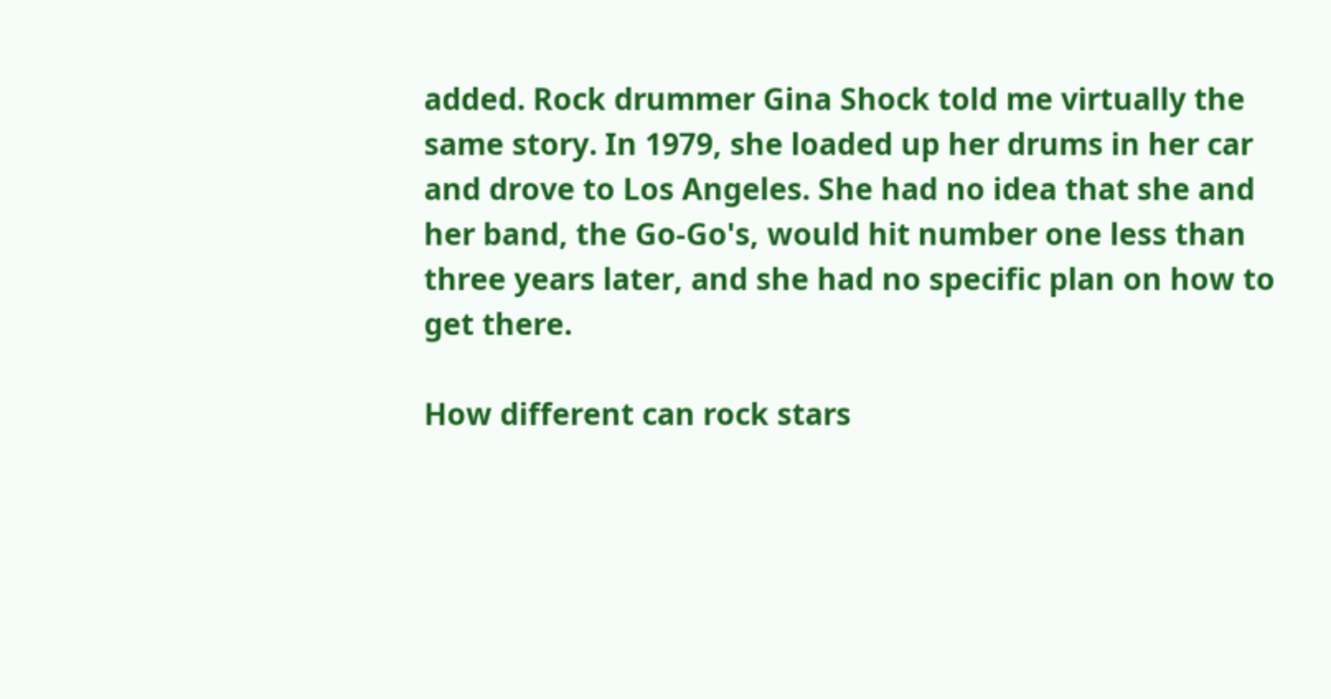added. Rock drummer Gina Shock told me virtually the same story. In 1979, she loaded up her drums in her car and drove to Los Angeles. She had no idea that she and her band, the Go-Go's, would hit number one less than three years later, and she had no specific plan on how to get there.

How different can rock stars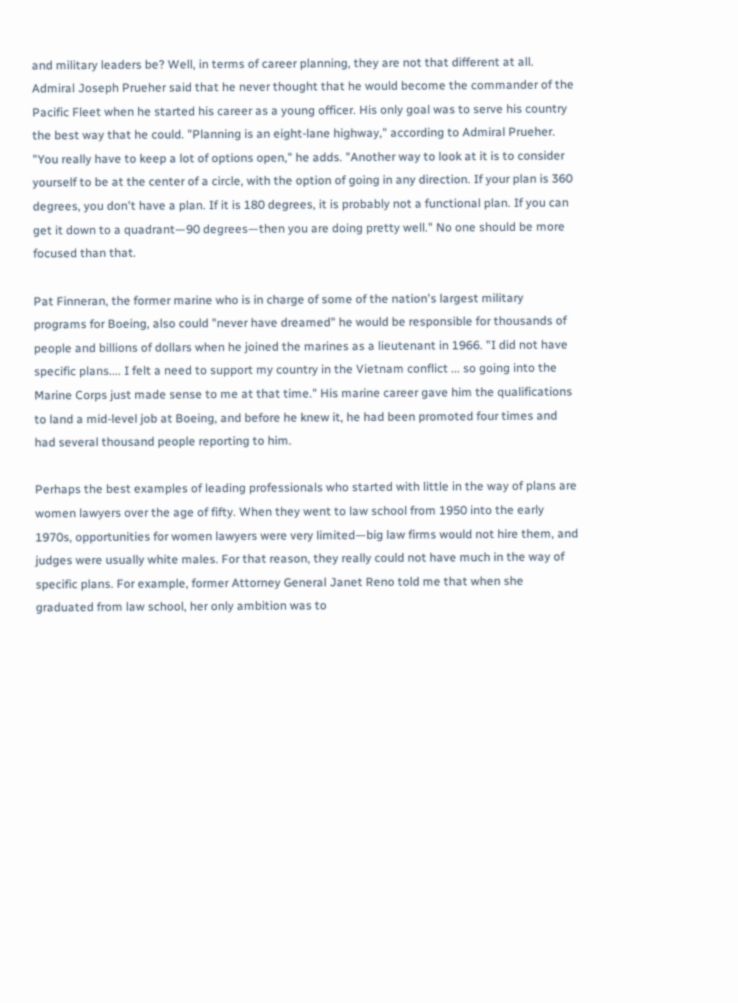and military leaders be? Well, in terms of career planning, they are not that different at all. Admiral Joseph Prueher said that he never thought that he would become the commander of the Pacific Fleet when he started his career as a young officer. His only goal was to serve his country the best way that he could. "Planning is an eight-lane highway," according to Admiral Prueher. "You really have to keep a lot of options open," he adds. "Another way to look at it is to consider yourself to be at the center of a circle, with the option of going in any direction. If your plan is 360 degrees, you don't have a plan. If it is 180 degrees, it is probably not a functional plan. If you can get it down to a quadrant—90 degrees—then you are doing pretty well." No one should be more focused than that.

Pat Finneran, the former marine who is in charge of some of the nation's largest military programs for Boeing, also could "never have dreamed" he would be responsible for thousands of people and billions of dollars when he joined the marines as a lieutenant in 1966. "I did not have specific plans.... I felt a need to support my country in the Vietnam conflict ... so going into the Marine Corps just made sense to me at that time." His marine career gave him the qualifications to land a mid-level job at Boeing, and before he knew it, he had been promoted four times and had several thousand people reporting to him.

Perhaps the best examples of leading professionals who started with little in the way of plans are women lawyers over the age of fifty. When they went to law school from 1950 into the early 1970s, opportunities for women lawyers were very limited—big law firms would not hire them, and judges were usually white males. For that reason, they really could not have much in the way of specific plans. For example, former Attorney General Janet Reno told me that when she graduated from law school, her only ambition was to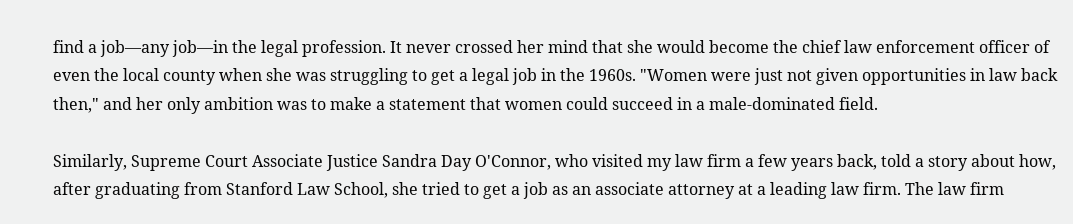find a job—any job—in the legal profession. It never crossed her mind that she would become the chief law enforcement officer of even the local county when she was struggling to get a legal job in the 1960s. "Women were just not given opportunities in law back then," and her only ambition was to make a statement that women could succeed in a male-dominated field.

Similarly, Supreme Court Associate Justice Sandra Day O'Connor, who visited my law firm a few years back, told a story about how, after graduating from Stanford Law School, she tried to get a job as an associate attorney at a leading law firm. The law firm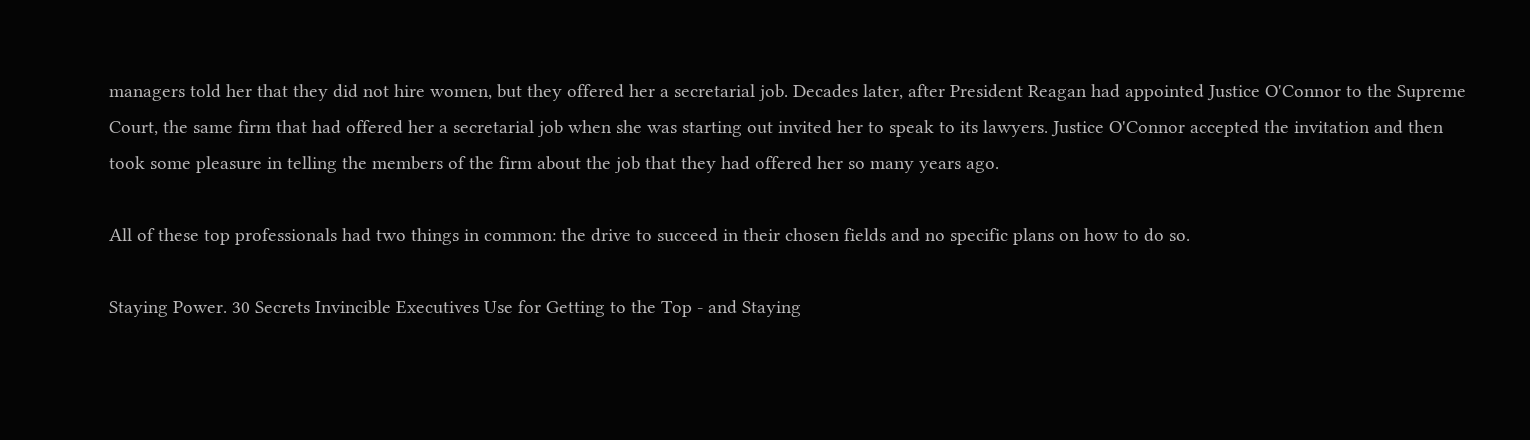managers told her that they did not hire women, but they offered her a secretarial job. Decades later, after President Reagan had appointed Justice O'Connor to the Supreme Court, the same firm that had offered her a secretarial job when she was starting out invited her to speak to its lawyers. Justice O'Connor accepted the invitation and then took some pleasure in telling the members of the firm about the job that they had offered her so many years ago.

All of these top professionals had two things in common: the drive to succeed in their chosen fields and no specific plans on how to do so.

Staying Power. 30 Secrets Invincible Executives Use for Getting to the Top - and Staying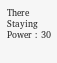There
Staying Power : 30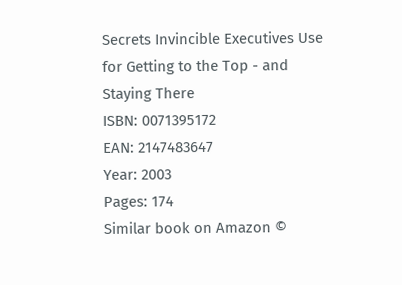Secrets Invincible Executives Use for Getting to the Top - and Staying There
ISBN: 0071395172
EAN: 2147483647
Year: 2003
Pages: 174
Similar book on Amazon ©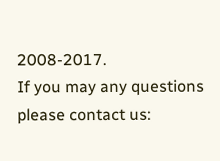2008-2017.
If you may any questions please contact us: